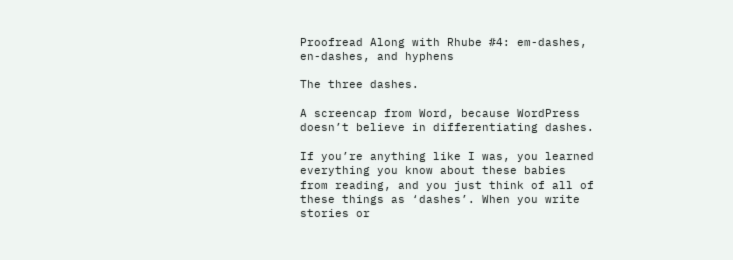Proofread Along with Rhube #4: em-dashes, en-dashes, and hyphens

The three dashes.

A screencap from Word, because WordPress doesn’t believe in differentiating dashes.

If you’re anything like I was, you learned everything you know about these babies from reading, and you just think of all of these things as ‘dashes’. When you write stories or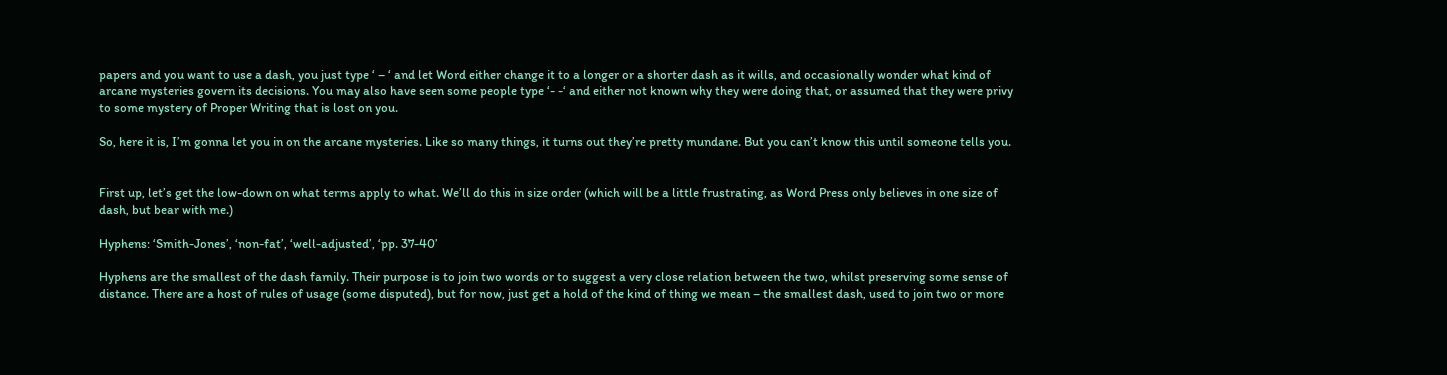papers and you want to use a dash, you just type ‘ – ‘ and let Word either change it to a longer or a shorter dash as it wills, and occasionally wonder what kind of arcane mysteries govern its decisions. You may also have seen some people type ‘- -‘ and either not known why they were doing that, or assumed that they were privy to some mystery of Proper Writing that is lost on you.

So, here it is, I’m gonna let you in on the arcane mysteries. Like so many things, it turns out they’re pretty mundane. But you can’t know this until someone tells you.


First up, let’s get the low-down on what terms apply to what. We’ll do this in size order (which will be a little frustrating, as Word Press only believes in one size of dash, but bear with me.)

Hyphens: ‘Smith-Jones’, ‘non-fat’, ‘well-adjusted’, ‘pp. 37-40’

Hyphens are the smallest of the dash family. Their purpose is to join two words or to suggest a very close relation between the two, whilst preserving some sense of distance. There are a host of rules of usage (some disputed), but for now, just get a hold of the kind of thing we mean – the smallest dash, used to join two or more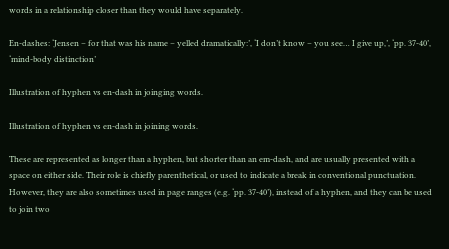words in a relationship closer than they would have separately.

En-dashes: ‘Jensen – for that was his name – yelled dramatically:’, ‘I don’t know – you see… I give up,’, ‘pp. 37-40’, ‘mind-body distinction’

Illustration of hyphen vs en-dash in joinging words.

Illustration of hyphen vs en-dash in joining words.

These are represented as longer than a hyphen, but shorter than an em-dash, and are usually presented with a space on either side. Their role is chiefly parenthetical, or used to indicate a break in conventional punctuation. However, they are also sometimes used in page ranges (e.g. ‘pp. 37-40’), instead of a hyphen, and they can be used to join two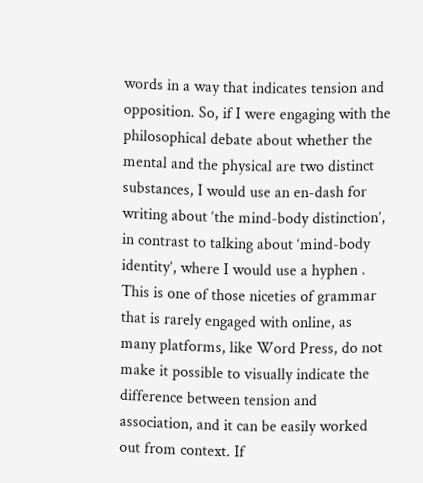words in a way that indicates tension and opposition. So, if I were engaging with the philosophical debate about whether the mental and the physical are two distinct substances, I would use an en-dash for writing about ‘the mind-body distinction’, in contrast to talking about ‘mind-body identity’, where I would use a hyphen . This is one of those niceties of grammar that is rarely engaged with online, as many platforms, like Word Press, do not make it possible to visually indicate the difference between tension and association, and it can be easily worked out from context. If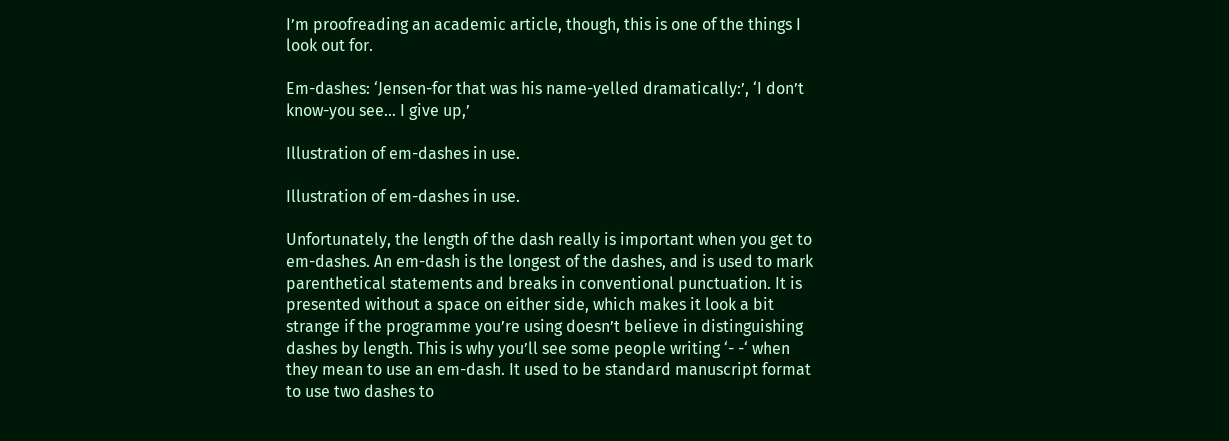I’m proofreading an academic article, though, this is one of the things I look out for.

Em-dashes: ‘Jensen-for that was his name-yelled dramatically:’, ‘I don’t know-you see… I give up,’

Illustration of em-dashes in use.

Illustration of em-dashes in use.

Unfortunately, the length of the dash really is important when you get to em-dashes. An em-dash is the longest of the dashes, and is used to mark parenthetical statements and breaks in conventional punctuation. It is presented without a space on either side, which makes it look a bit strange if the programme you’re using doesn’t believe in distinguishing dashes by length. This is why you’ll see some people writing ‘- -‘ when they mean to use an em-dash. It used to be standard manuscript format to use two dashes to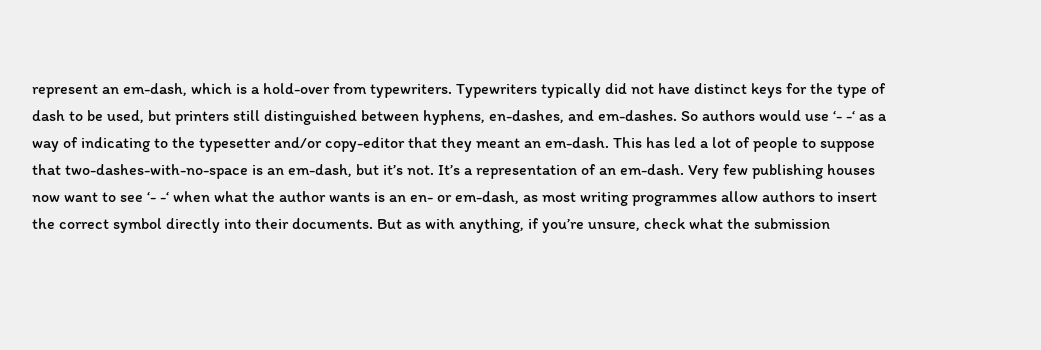represent an em-dash, which is a hold-over from typewriters. Typewriters typically did not have distinct keys for the type of dash to be used, but printers still distinguished between hyphens, en-dashes, and em-dashes. So authors would use ‘- -‘ as a way of indicating to the typesetter and/or copy-editor that they meant an em-dash. This has led a lot of people to suppose that two-dashes-with-no-space is an em-dash, but it’s not. It’s a representation of an em-dash. Very few publishing houses now want to see ‘- -‘ when what the author wants is an en- or em-dash, as most writing programmes allow authors to insert the correct symbol directly into their documents. But as with anything, if you’re unsure, check what the submission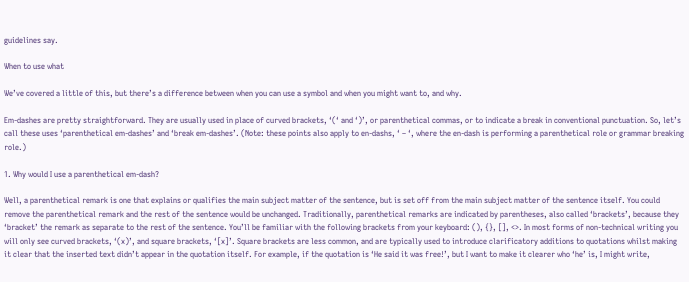guidelines say.

When to use what

We’ve covered a little of this, but there’s a difference between when you can use a symbol and when you might want to, and why.

Em-dashes are pretty straightforward. They are usually used in place of curved brackets, ‘(‘ and ‘)’, or parenthetical commas, or to indicate a break in conventional punctuation. So, let’s call these uses ‘parenthetical em-dashes’ and ‘break em-dashes’. (Note: these points also apply to en-dashs, ‘ – ‘, where the en-dash is performing a parenthetical role or grammar breaking role.)

1. Why would I use a parenthetical em-dash?

Well, a parenthetical remark is one that explains or qualifies the main subject matter of the sentence, but is set off from the main subject matter of the sentence itself. You could remove the parenthetical remark and the rest of the sentence would be unchanged. Traditionally, parenthetical remarks are indicated by parentheses, also called ‘brackets’, because they ‘bracket’ the remark as separate to the rest of the sentence. You’ll be familiar with the following brackets from your keyboard: (), {}, [], <>. In most forms of non-technical writing you will only see curved brackets, ‘(x)’, and square brackets, ‘[x]’. Square brackets are less common, and are typically used to introduce clarificatory additions to quotations whilst making it clear that the inserted text didn’t appear in the quotation itself. For example, if the quotation is ‘He said it was free!’, but I want to make it clearer who ‘he’ is, I might write,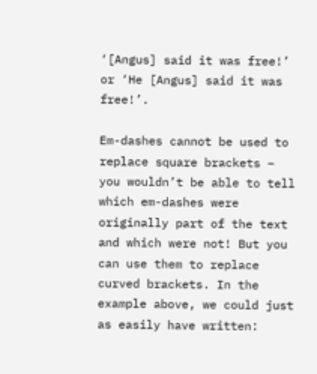‘[Angus] said it was free!’ or ‘He [Angus] said it was free!’.

Em-dashes cannot be used to replace square brackets – you wouldn’t be able to tell which em-dashes were originally part of the text and which were not! But you can use them to replace curved brackets. In the example above, we could just as easily have written: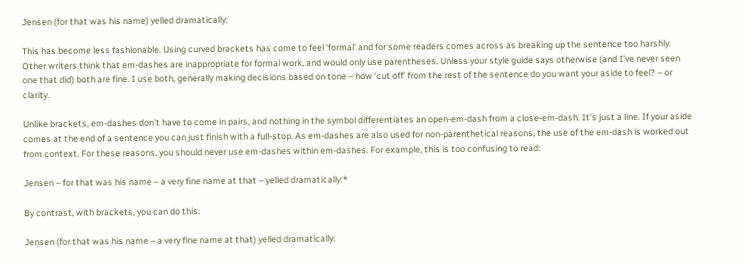Jensen (for that was his name) yelled dramatically:

This has become less fashionable. Using curved brackets has come to feel ‘formal’ and for some readers comes across as breaking up the sentence too harshly. Other writers think that em-dashes are inappropriate for formal work, and would only use parentheses. Unless your style guide says otherwise (and I’ve never seen one that did) both are fine. I use both, generally making decisions based on tone – how ‘cut off’ from the rest of the sentence do you want your aside to feel? – or clarity.

Unlike brackets, em-dashes don’t have to come in pairs, and nothing in the symbol differentiates an open-em-dash from a close-em-dash. It’s just a line. If your aside comes at the end of a sentence you can just finish with a full-stop. As em-dashes are also used for non-parenthetical reasons, the use of the em-dash is worked out from context. For these reasons, you should never use em-dashes within em-dashes. For example, this is too confusing to read:

Jensen – for that was his name – a very fine name at that – yelled dramatically:*

By contrast, with brackets, you can do this:

Jensen (for that was his name – a very fine name at that) yelled dramatically: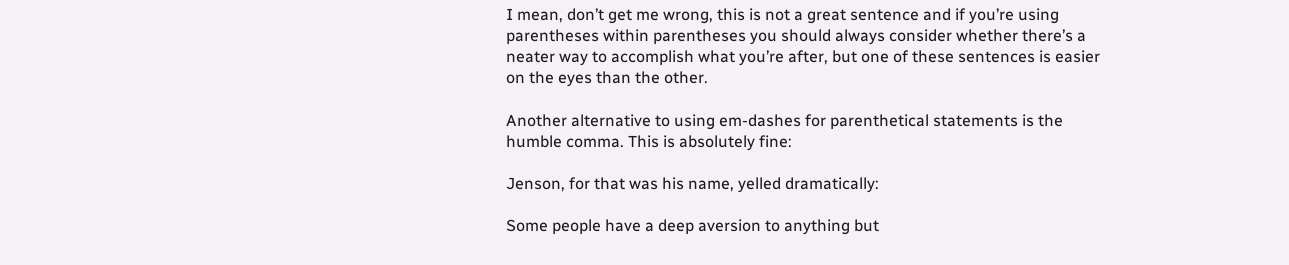I mean, don’t get me wrong, this is not a great sentence and if you’re using parentheses within parentheses you should always consider whether there’s a neater way to accomplish what you’re after, but one of these sentences is easier on the eyes than the other.

Another alternative to using em-dashes for parenthetical statements is the humble comma. This is absolutely fine:

Jenson, for that was his name, yelled dramatically:

Some people have a deep aversion to anything but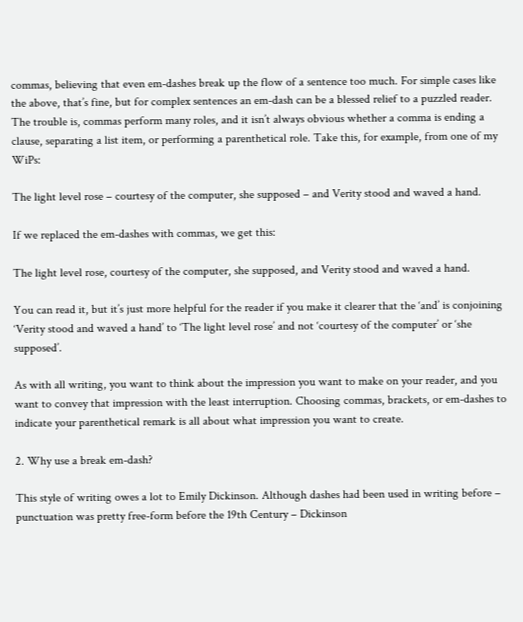commas, believing that even em-dashes break up the flow of a sentence too much. For simple cases like the above, that’s fine, but for complex sentences an em-dash can be a blessed relief to a puzzled reader. The trouble is, commas perform many roles, and it isn’t always obvious whether a comma is ending a clause, separating a list item, or performing a parenthetical role. Take this, for example, from one of my WiPs:

The light level rose – courtesy of the computer, she supposed – and Verity stood and waved a hand.

If we replaced the em-dashes with commas, we get this:

The light level rose, courtesy of the computer, she supposed, and Verity stood and waved a hand.

You can read it, but it’s just more helpful for the reader if you make it clearer that the ‘and’ is conjoining ‘Verity stood and waved a hand’ to ‘The light level rose’ and not ‘courtesy of the computer’ or ‘she supposed’.

As with all writing, you want to think about the impression you want to make on your reader, and you want to convey that impression with the least interruption. Choosing commas, brackets, or em-dashes to indicate your parenthetical remark is all about what impression you want to create.

2. Why use a break em-dash?

This style of writing owes a lot to Emily Dickinson. Although dashes had been used in writing before – punctuation was pretty free-form before the 19th Century – Dickinson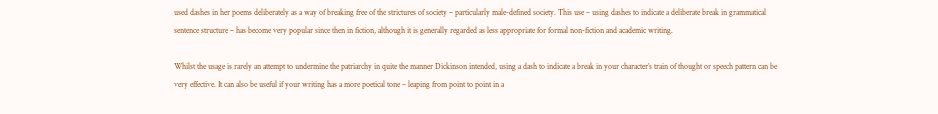used dashes in her poems deliberately as a way of breaking free of the strictures of society – particularly male-defined society. This use – using dashes to indicate a deliberate break in grammatical sentence structure – has become very popular since then in fiction, although it is generally regarded as less appropriate for formal non-fiction and academic writing.

Whilst the usage is rarely an attempt to undermine the patriarchy in quite the manner Dickinson intended, using a dash to indicate a break in your character’s train of thought or speech pattern can be very effective. It can also be useful if your writing has a more poetical tone – leaping from point to point in a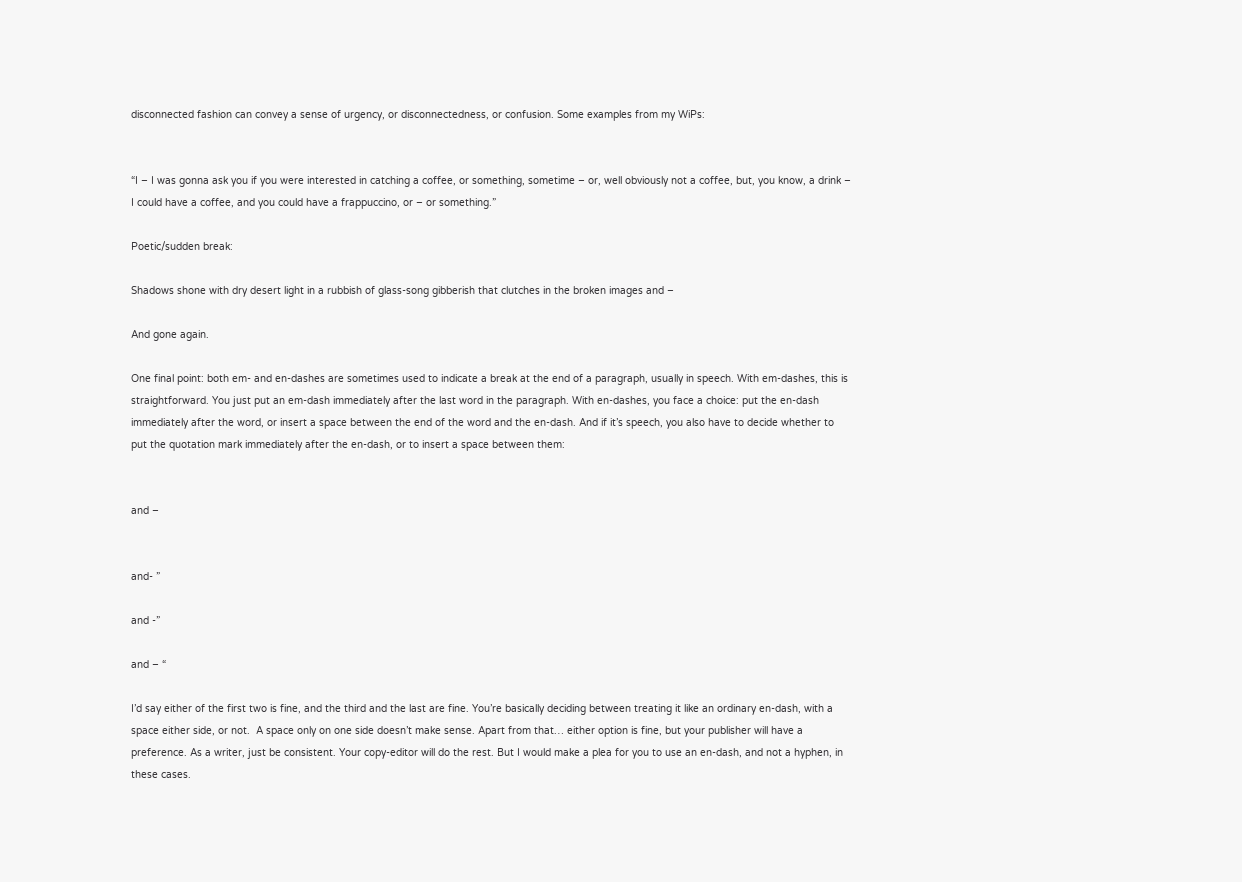disconnected fashion can convey a sense of urgency, or disconnectedness, or confusion. Some examples from my WiPs:


“I – I was gonna ask you if you were interested in catching a coffee, or something, sometime – or, well obviously not a coffee, but, you know, a drink – I could have a coffee, and you could have a frappuccino, or – or something.”

Poetic/sudden break:

Shadows shone with dry desert light in a rubbish of glass-song gibberish that clutches in the broken images and –

And gone again.

One final point: both em- and en-dashes are sometimes used to indicate a break at the end of a paragraph, usually in speech. With em-dashes, this is straightforward. You just put an em-dash immediately after the last word in the paragraph. With en-dashes, you face a choice: put the en-dash immediately after the word, or insert a space between the end of the word and the en-dash. And if it’s speech, you also have to decide whether to put the quotation mark immediately after the en-dash, or to insert a space between them:


and –


and- ”

and -”

and – “

I’d say either of the first two is fine, and the third and the last are fine. You’re basically deciding between treating it like an ordinary en-dash, with a space either side, or not.  A space only on one side doesn’t make sense. Apart from that… either option is fine, but your publisher will have a preference. As a writer, just be consistent. Your copy-editor will do the rest. But I would make a plea for you to use an en-dash, and not a hyphen, in these cases.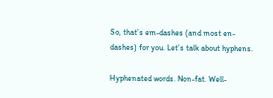So, that’s em-dashes (and most en-dashes) for you. Let’s talk about hyphens.

Hyphenated words. Non-fat. Well-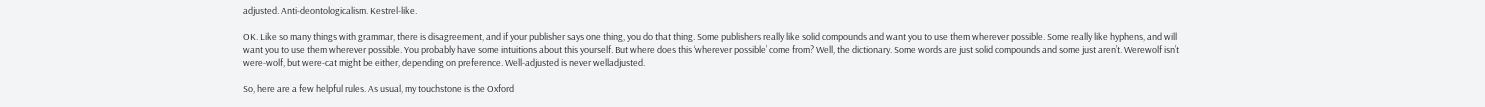adjusted. Anti-deontologicalism. Kestrel-like.

OK. Like so many things with grammar, there is disagreement, and if your publisher says one thing, you do that thing. Some publishers really like solid compounds and want you to use them wherever possible. Some really like hyphens, and will want you to use them wherever possible. You probably have some intuitions about this yourself. But where does this ‘wherever possible’ come from? Well, the dictionary. Some words are just solid compounds and some just aren’t. Werewolf isn’t were-wolf, but were-cat might be either, depending on preference. Well-adjusted is never welladjusted.

So, here are a few helpful rules. As usual, my touchstone is the Oxford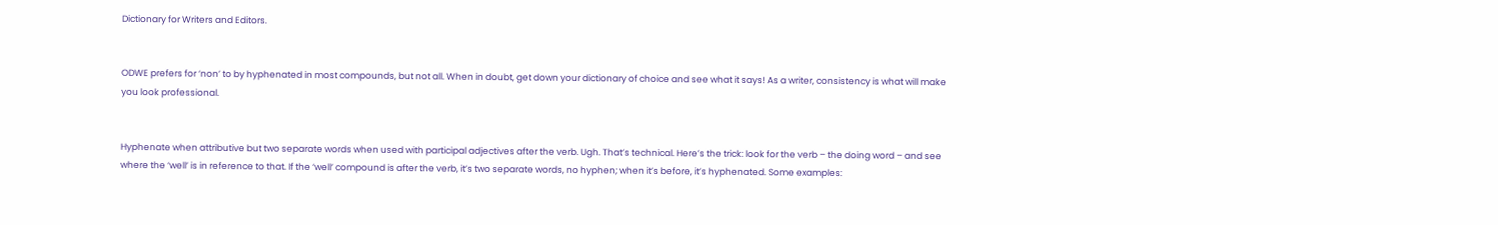Dictionary for Writers and Editors.


ODWE prefers for ‘non’ to by hyphenated in most compounds, but not all. When in doubt, get down your dictionary of choice and see what it says! As a writer, consistency is what will make you look professional.


Hyphenate when attributive but two separate words when used with participal adjectives after the verb. Ugh. That’s technical. Here’s the trick: look for the verb – the doing word – and see where the ‘well’ is in reference to that. If the ‘well’ compound is after the verb, it’s two separate words, no hyphen; when it’s before, it’s hyphenated. Some examples: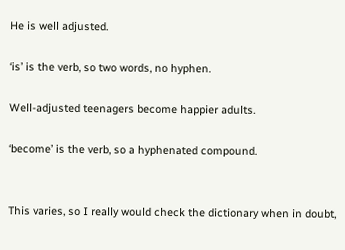He is well adjusted.

‘is’ is the verb, so two words, no hyphen.

Well-adjusted teenagers become happier adults.

‘become’ is the verb, so a hyphenated compound.


This varies, so I really would check the dictionary when in doubt,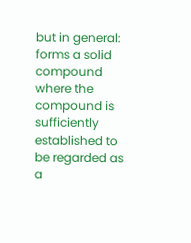but in general: forms a solid compound where the compound is sufficiently established to be regarded as a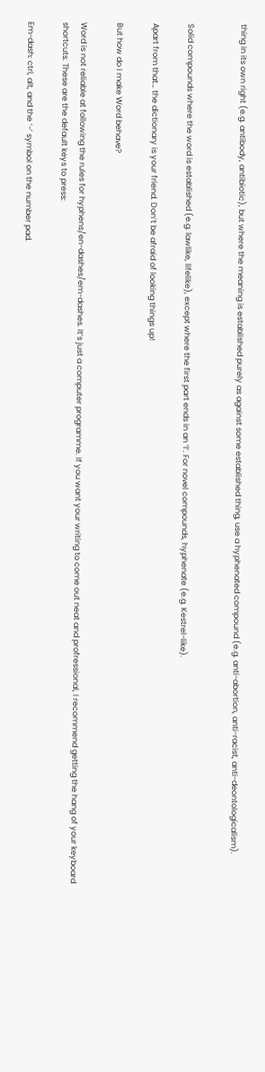thing in its own right (e.g. antibody, antibiotic), but where the meaning is established purely as against some established thing, use a hyphenated compound (e.g. anti-abortion, anti-racist, anti-deontologicalism).


Solid compounds where the word is established (e.g. lawlike, lifelike), except where the first part ends in an ‘l’. For novel compounds, hyphenate (e.g. Kestrel-like).

Apart from that… the dictionary is your friend. Don’t be afraid of looking things up!

But how do I make Word behave?

Word is not reliable at following the rules for hyphens/en-dashes/em-dashes. It’s just a computer programme. If you want your writing to come out neat and profressional, I recommend getting the hang of your keyboard shortcuts. These are the default keys to press:

Em-dash: ctrl, alt, and the ‘-‘ symbol on the number pad.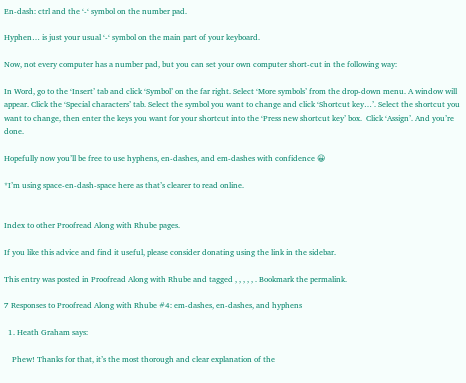En-dash: ctrl and the ‘-‘ symbol on the number pad.

Hyphen… is just your usual ‘-‘ symbol on the main part of your keyboard.

Now, not every computer has a number pad, but you can set your own computer short-cut in the following way:

In Word, go to the ‘Insert’ tab and click ‘Symbol’ on the far right. Select ‘More symbols’ from the drop-down menu. A window will appear. Click the ‘Special characters’ tab. Select the symbol you want to change and click ‘Shortcut key…’. Select the shortcut you want to change, then enter the keys you want for your shortcut into the ‘Press new shortcut key’ box.  Click ‘Assign’. And you’re done.

Hopefully now you’ll be free to use hyphens, en-dashes, and em-dashes with confidence 😀

*I’m using space-en-dash-space here as that’s clearer to read online.


Index to other Proofread Along with Rhube pages.

If you like this advice and find it useful, please consider donating using the link in the sidebar.

This entry was posted in Proofread Along with Rhube and tagged , , , , , . Bookmark the permalink.

7 Responses to Proofread Along with Rhube #4: em-dashes, en-dashes, and hyphens

  1. Heath Graham says:

    Phew! Thanks for that, it’s the most thorough and clear explanation of the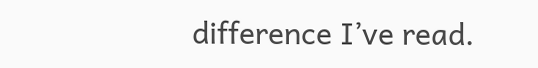difference I’ve read.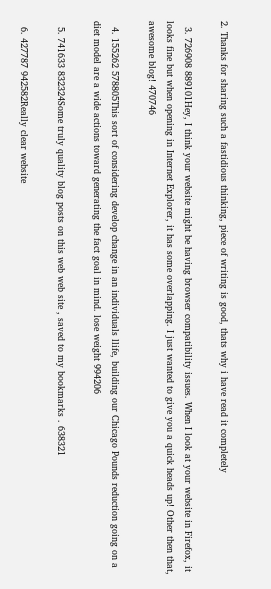2. Thanks for sharing such a fastidious thinking, piece of writing is good, thats why i have read it completely

  3. 726908 889101Hey, I think your website might be having browser compatibility issues. When I look at your website in Firefox, it looks fine but when opening in Internet Explorer, it has some overlapping. I just wanted to give you a quick heads up! Other then that, awesome blog! 470746

  4. 155262 578805This sort of considering develop change in an individuals llife, building our Chicago Pounds reduction going on a diet model are a wide actions toward generating the fact goal in mind. lose weight 994206

  5. 741633 832324Some truly quality blog posts on this web web site , saved to my bookmarks . 638321

  6. 427787 942582Really clear website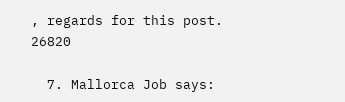, regards for this post. 26820

  7. Mallorca Job says: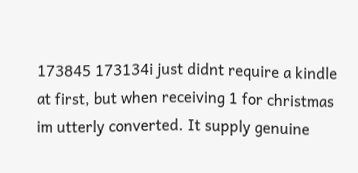173845 173134i just didnt require a kindle at first, but when receiving 1 for christmas im utterly converted. It supply genuine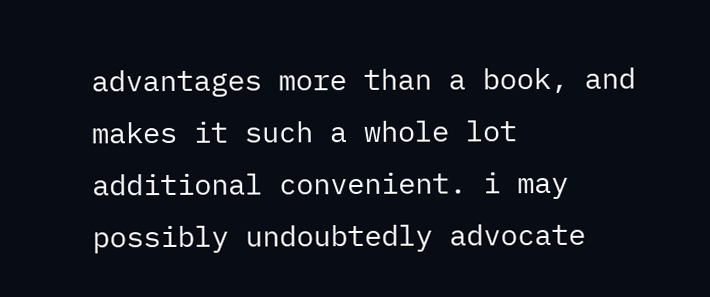advantages more than a book, and makes it such a whole lot additional convenient. i may possibly undoubtedly advocate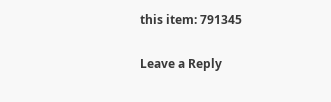this item: 791345

Leave a Reply